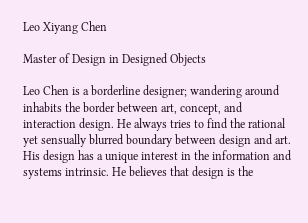Leo Xiyang Chen

Master of Design in Designed Objects

Leo Chen is a borderline designer; wandering around inhabits the border between art, concept, and interaction design. He always tries to find the rational yet sensually blurred boundary between design and art. His design has a unique interest in the information and systems intrinsic. He believes that design is the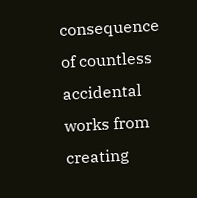consequence of countless accidental works from creating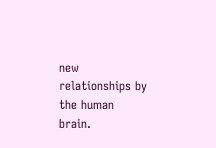new relationships by the human brain.